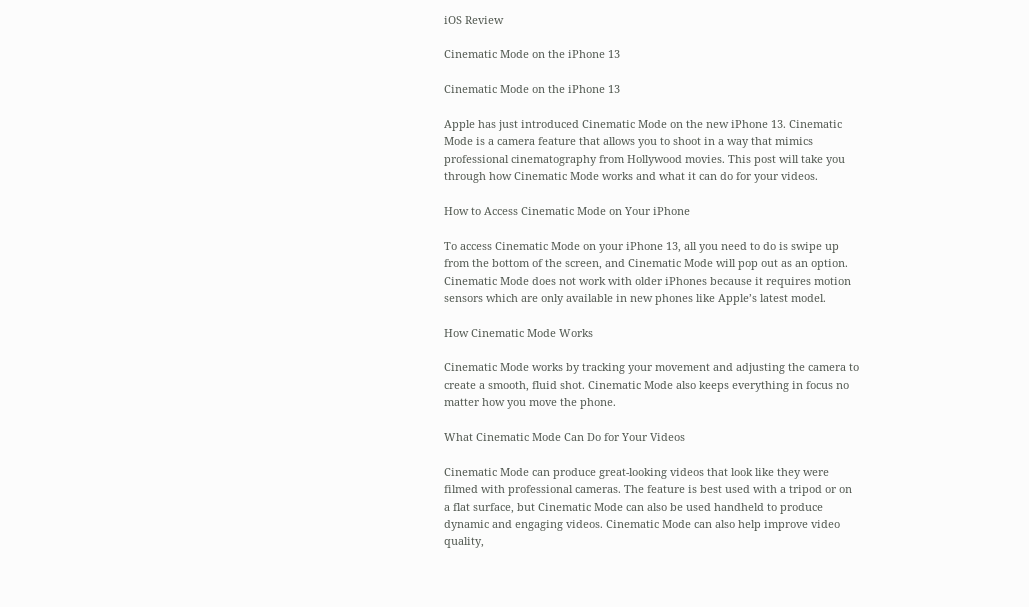iOS Review

Cinematic Mode on the iPhone 13

Cinematic Mode on the iPhone 13

Apple has just introduced Cinematic Mode on the new iPhone 13. Cinematic Mode is a camera feature that allows you to shoot in a way that mimics professional cinematography from Hollywood movies. This post will take you through how Cinematic Mode works and what it can do for your videos.

How to Access Cinematic Mode on Your iPhone

To access Cinematic Mode on your iPhone 13, all you need to do is swipe up from the bottom of the screen, and Cinematic Mode will pop out as an option. Cinematic Mode does not work with older iPhones because it requires motion sensors which are only available in new phones like Apple’s latest model.

How Cinematic Mode Works

Cinematic Mode works by tracking your movement and adjusting the camera to create a smooth, fluid shot. Cinematic Mode also keeps everything in focus no matter how you move the phone.

What Cinematic Mode Can Do for Your Videos

Cinematic Mode can produce great-looking videos that look like they were filmed with professional cameras. The feature is best used with a tripod or on a flat surface, but Cinematic Mode can also be used handheld to produce dynamic and engaging videos. Cinematic Mode can also help improve video quality,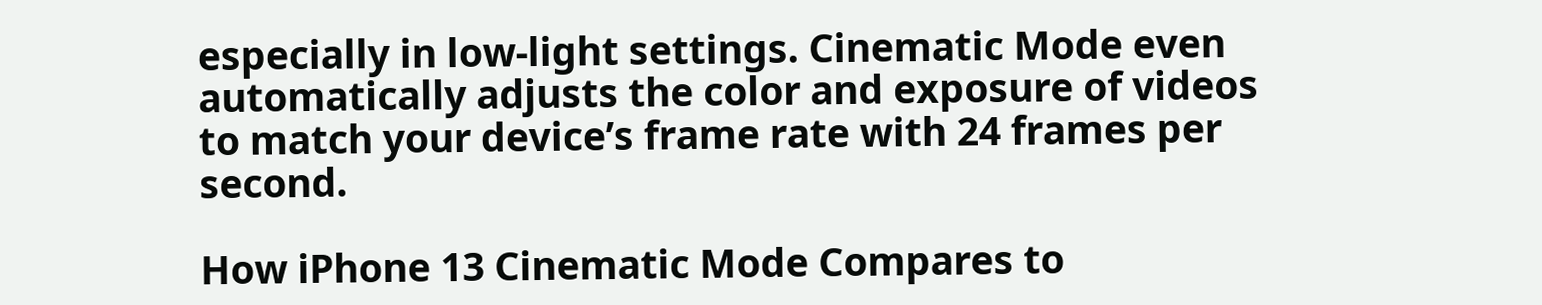especially in low-light settings. Cinematic Mode even automatically adjusts the color and exposure of videos to match your device’s frame rate with 24 frames per second.

How iPhone 13 Cinematic Mode Compares to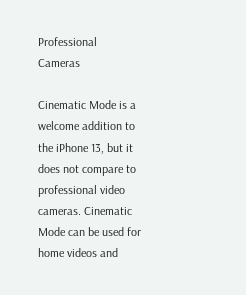Professional Cameras

Cinematic Mode is a welcome addition to the iPhone 13, but it does not compare to professional video cameras. Cinematic Mode can be used for home videos and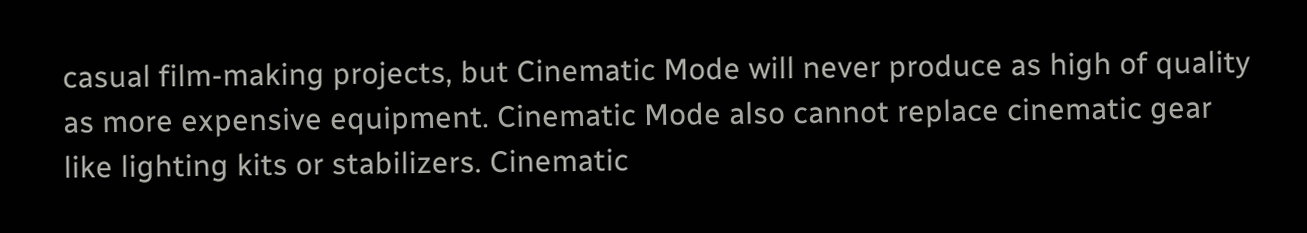casual film-making projects, but Cinematic Mode will never produce as high of quality as more expensive equipment. Cinematic Mode also cannot replace cinematic gear like lighting kits or stabilizers. Cinematic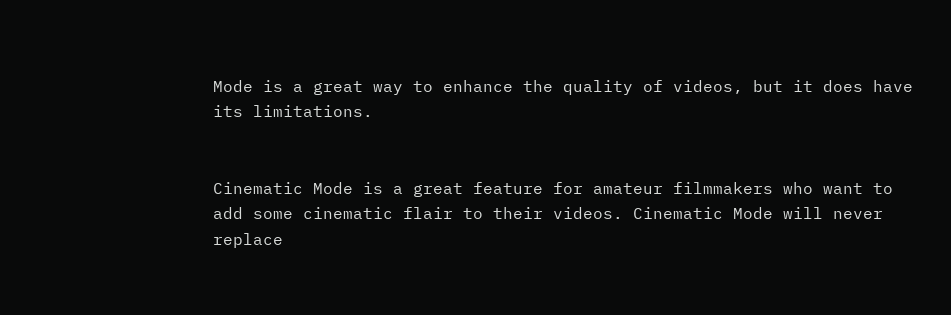Mode is a great way to enhance the quality of videos, but it does have its limitations.


Cinematic Mode is a great feature for amateur filmmakers who want to add some cinematic flair to their videos. Cinematic Mode will never replace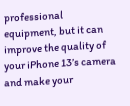professional equipment, but it can improve the quality of your iPhone 13’s camera and make your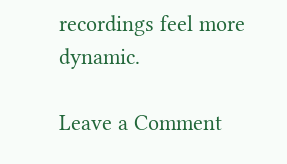recordings feel more dynamic.

Leave a Comment